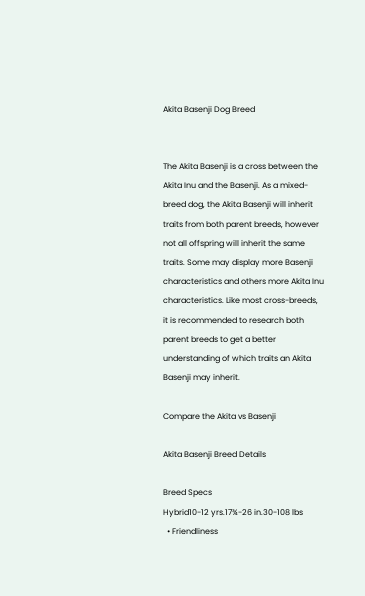Akita Basenji Dog Breed


The Akita Basenji is a cross between the Akita Inu and the Basenji. As a mixed-breed dog, the Akita Basenji will inherit traits from both parent breeds, however not all offspring will inherit the same traits. Some may display more Basenji characteristics and others more Akita Inu characteristics. Like most cross-breeds, it is recommended to research both parent breeds to get a better understanding of which traits an Akita Basenji may inherit.

Compare the Akita vs Basenji

Akita Basenji Breed Details

Breed Specs
Hybrid10-12 yrs.17¾-26 in.30-108 lbs
  • Friendliness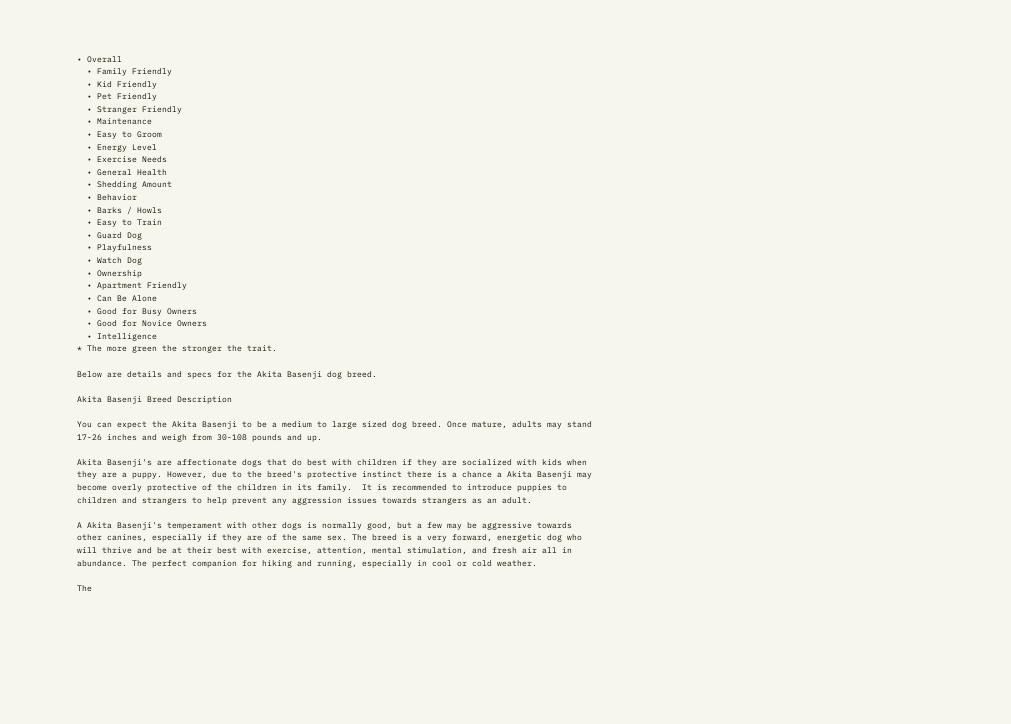• Overall
  • Family Friendly
  • Kid Friendly
  • Pet Friendly
  • Stranger Friendly
  • Maintenance
  • Easy to Groom
  • Energy Level
  • Exercise Needs
  • General Health
  • Shedding Amount
  • Behavior
  • Barks / Howls
  • Easy to Train
  • Guard Dog
  • Playfulness
  • Watch Dog
  • Ownership
  • Apartment Friendly
  • Can Be Alone
  • Good for Busy Owners
  • Good for Novice Owners
  • Intelligence
* The more green the stronger the trait.

Below are details and specs for the Akita Basenji dog breed.

Akita Basenji Breed Description

You can expect the Akita Basenji to be a medium to large sized dog breed. Once mature, adults may stand 17-26 inches and weigh from 30-108 pounds and up.

Akita Basenji's are affectionate dogs that do best with children if they are socialized with kids when they are a puppy. However, due to the breed's protective instinct there is a chance a Akita Basenji may become overly protective of the children in its family.  It is recommended to introduce puppies to children and strangers to help prevent any aggression issues towards strangers as an adult.

A Akita Basenji's temperament with other dogs is normally good, but a few may be aggressive towards other canines, especially if they are of the same sex. The breed is a very forward, energetic dog who will thrive and be at their best with exercise, attention, mental stimulation, and fresh air all in abundance. The perfect companion for hiking and running, especially in cool or cold weather.

The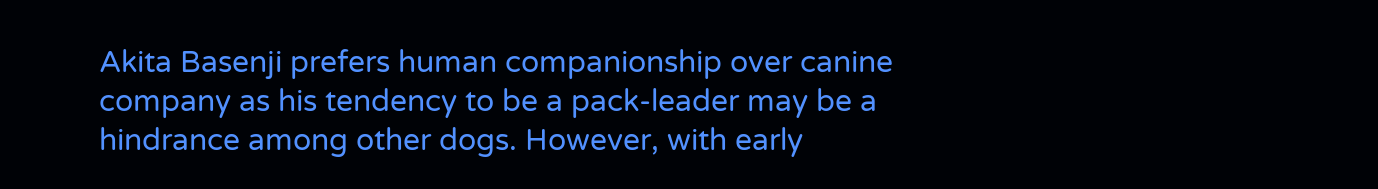Akita Basenji prefers human companionship over canine company as his tendency to be a pack-leader may be a hindrance among other dogs. However, with early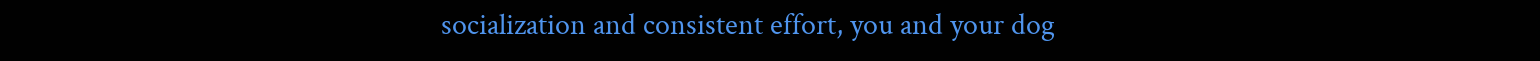socialization and consistent effort, you and your dog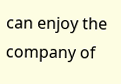can enjoy the company of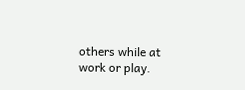others while at work or play.